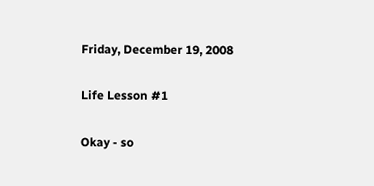Friday, December 19, 2008

Life Lesson #1

Okay - so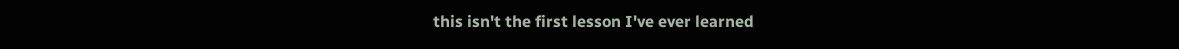this isn't the first lesson I've ever learned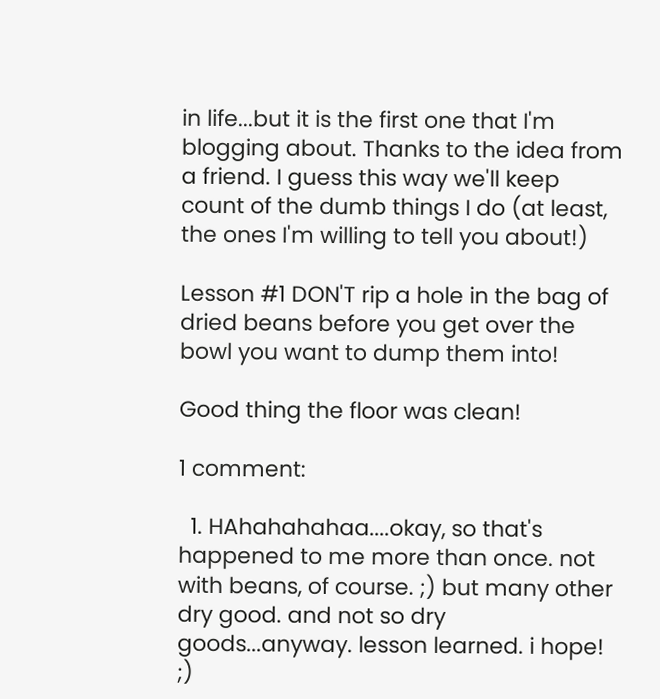in life...but it is the first one that I'm blogging about. Thanks to the idea from a friend. I guess this way we'll keep count of the dumb things I do (at least, the ones I'm willing to tell you about!)

Lesson #1 DON'T rip a hole in the bag of dried beans before you get over the bowl you want to dump them into!

Good thing the floor was clean!

1 comment:

  1. HAhahahahaa....okay, so that's happened to me more than once. not with beans, of course. ;) but many other dry good. and not so dry goods...anyway. lesson learned. i hope! ;)